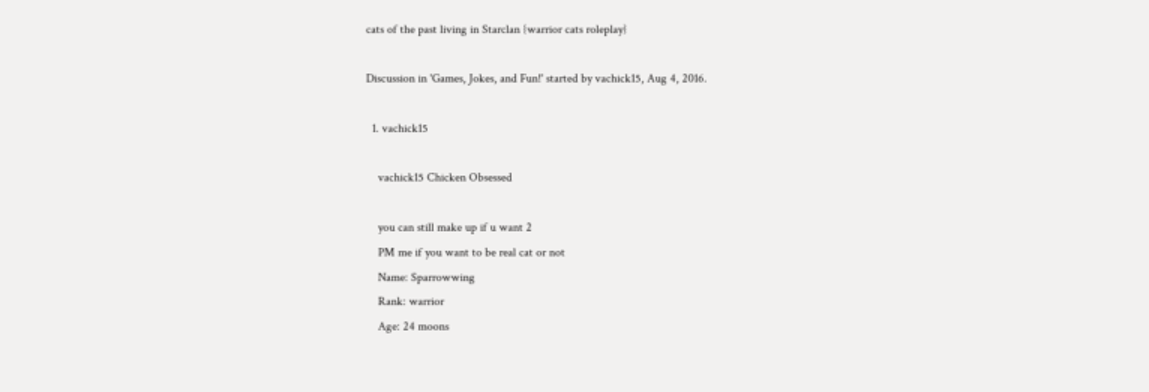cats of the past living in Starclan {warrior cats roleplay}

Discussion in 'Games, Jokes, and Fun!' started by vachick15, Aug 4, 2016.

  1. vachick15

    vachick15 Chicken Obsessed

    you can still make up if u want 2
    PM me if you want to be real cat or not
    Name: Sparrowwing
    Rank: warrior
    Age: 24 moons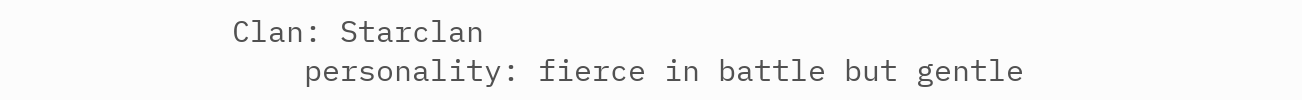Clan: Starclan
    personality: fierce in battle but gentle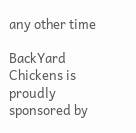any other time

BackYard Chickens is proudly sponsored by